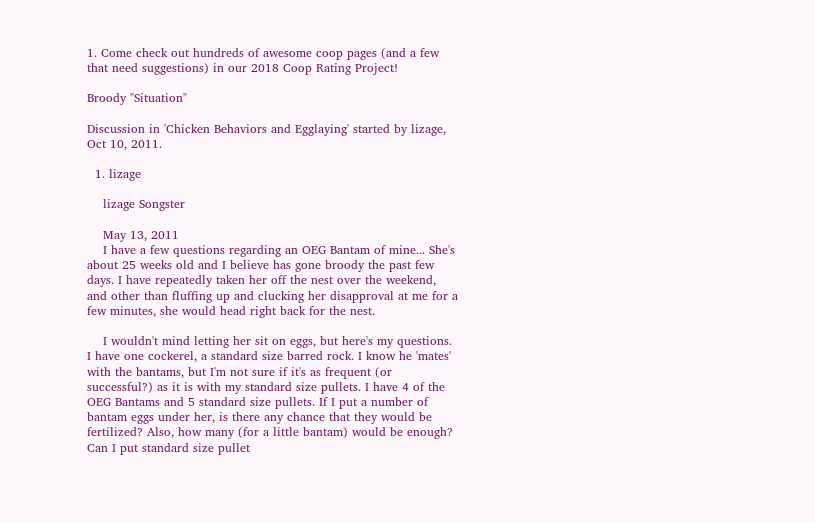1. Come check out hundreds of awesome coop pages (and a few that need suggestions) in our 2018 Coop Rating Project!

Broody "Situation"

Discussion in 'Chicken Behaviors and Egglaying' started by lizage, Oct 10, 2011.

  1. lizage

    lizage Songster

    May 13, 2011
    I have a few questions regarding an OEG Bantam of mine... She's about 25 weeks old and I believe has gone broody the past few days. I have repeatedly taken her off the nest over the weekend, and other than fluffing up and clucking her disapproval at me for a few minutes, she would head right back for the nest.

    I wouldn't mind letting her sit on eggs, but here's my questions. I have one cockerel, a standard size barred rock. I know he 'mates' with the bantams, but I'm not sure if it's as frequent (or successful?) as it is with my standard size pullets. I have 4 of the OEG Bantams and 5 standard size pullets. If I put a number of bantam eggs under her, is there any chance that they would be fertilized? Also, how many (for a little bantam) would be enough? Can I put standard size pullet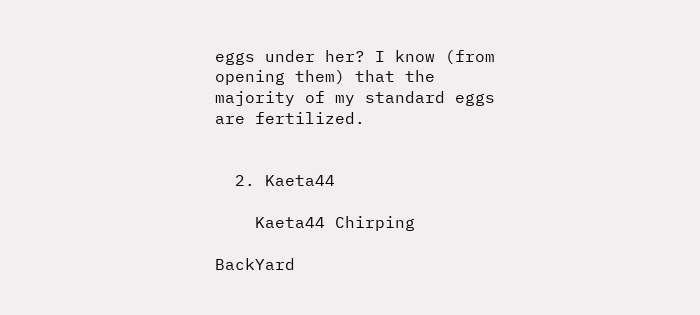eggs under her? I know (from opening them) that the majority of my standard eggs are fertilized.


  2. Kaeta44

    Kaeta44 Chirping

BackYard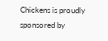Chickens is proudly sponsored by